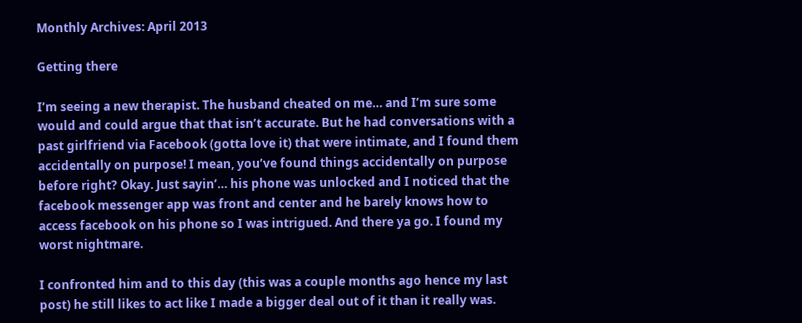Monthly Archives: April 2013

Getting there

I’m seeing a new therapist. The husband cheated on me… and I’m sure some would and could argue that that isn’t accurate. But he had conversations with a past girlfriend via Facebook (gotta love it) that were intimate, and I found them accidentally on purpose! I mean, you’ve found things accidentally on purpose before right? Okay. Just sayin’… his phone was unlocked and I noticed that the facebook messenger app was front and center and he barely knows how to access facebook on his phone so I was intrigued. And there ya go. I found my worst nightmare.

I confronted him and to this day (this was a couple months ago hence my last post) he still likes to act like I made a bigger deal out of it than it really was.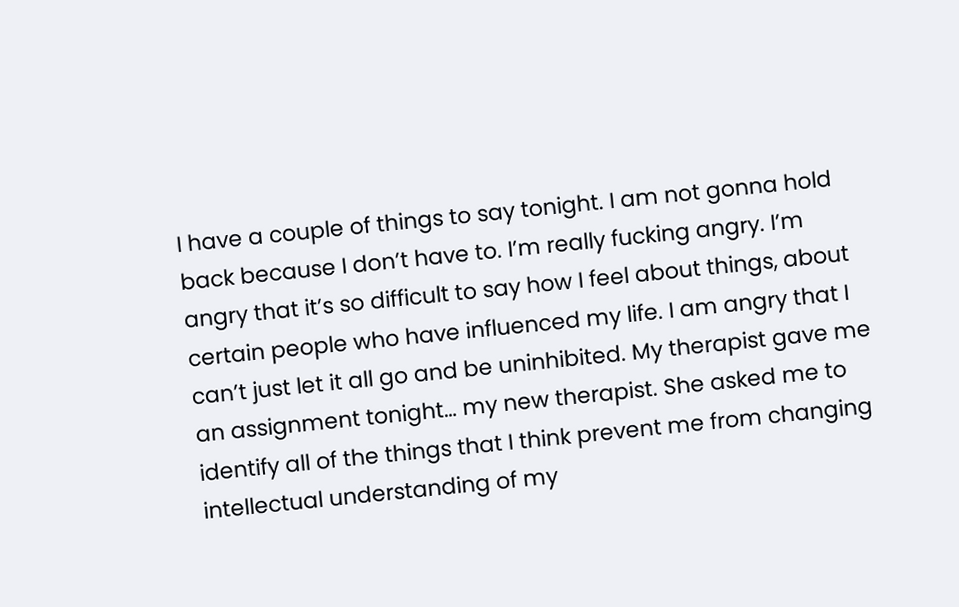I have a couple of things to say tonight. I am not gonna hold back because I don’t have to. I’m really fucking angry. I’m angry that it’s so difficult to say how I feel about things, about certain people who have influenced my life. I am angry that I can’t just let it all go and be uninhibited. My therapist gave me an assignment tonight… my new therapist. She asked me to identify all of the things that I think prevent me from changing intellectual understanding of my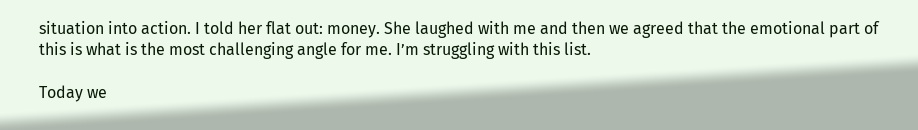situation into action. I told her flat out: money. She laughed with me and then we agreed that the emotional part of this is what is the most challenging angle for me. I’m struggling with this list.

Today we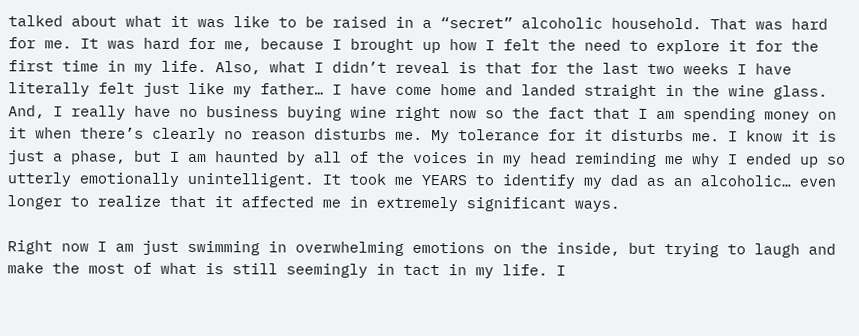talked about what it was like to be raised in a “secret” alcoholic household. That was hard for me. It was hard for me, because I brought up how I felt the need to explore it for the first time in my life. Also, what I didn’t reveal is that for the last two weeks I have literally felt just like my father… I have come home and landed straight in the wine glass. And, I really have no business buying wine right now so the fact that I am spending money on it when there’s clearly no reason disturbs me. My tolerance for it disturbs me. I know it is just a phase, but I am haunted by all of the voices in my head reminding me why I ended up so utterly emotionally unintelligent. It took me YEARS to identify my dad as an alcoholic… even longer to realize that it affected me in extremely significant ways.

Right now I am just swimming in overwhelming emotions on the inside, but trying to laugh and make the most of what is still seemingly in tact in my life. I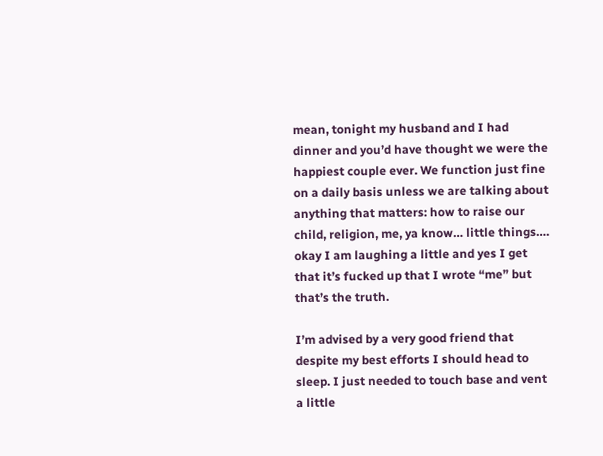mean, tonight my husband and I had dinner and you’d have thought we were the happiest couple ever. We function just fine on a daily basis unless we are talking about anything that matters: how to raise our child, religion, me, ya know… little things…. okay I am laughing a little and yes I get that it’s fucked up that I wrote “me” but that’s the truth.

I’m advised by a very good friend that despite my best efforts I should head to sleep. I just needed to touch base and vent a little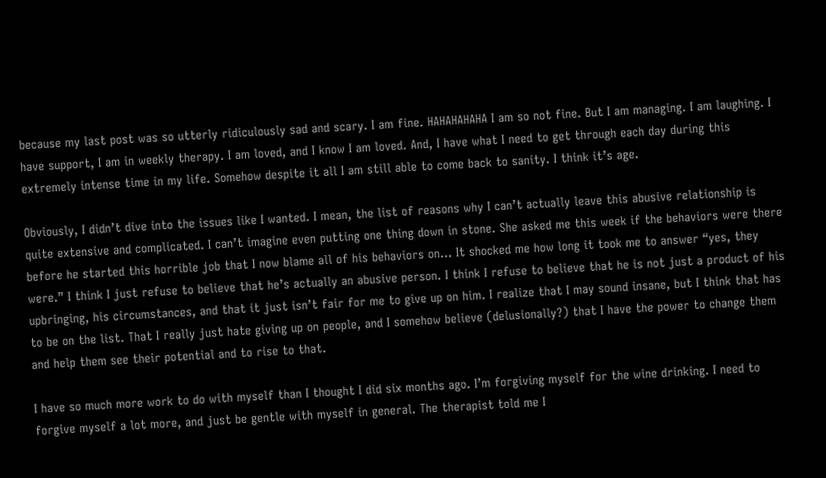because my last post was so utterly ridiculously sad and scary. I am fine. HAHAHAHAHA I am so not fine. But I am managing. I am laughing. I have support, I am in weekly therapy. I am loved, and I know I am loved. And, I have what I need to get through each day during this extremely intense time in my life. Somehow despite it all I am still able to come back to sanity. I think it’s age.

Obviously, I didn’t dive into the issues like I wanted. I mean, the list of reasons why I can’t actually leave this abusive relationship is quite extensive and complicated. I can’t imagine even putting one thing down in stone. She asked me this week if the behaviors were there before he started this horrible job that I now blame all of his behaviors on… It shocked me how long it took me to answer “yes, they were.” I think I just refuse to believe that he’s actually an abusive person. I think I refuse to believe that he is not just a product of his upbringing, his circumstances, and that it just isn’t fair for me to give up on him. I realize that I may sound insane, but I think that has to be on the list. That I really just hate giving up on people, and I somehow believe (delusionally?) that I have the power to change them and help them see their potential and to rise to that.

I have so much more work to do with myself than I thought I did six months ago. I’m forgiving myself for the wine drinking. I need to forgive myself a lot more, and just be gentle with myself in general. The therapist told me I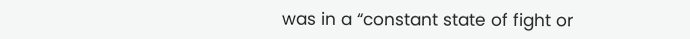was in a “constant state of fight or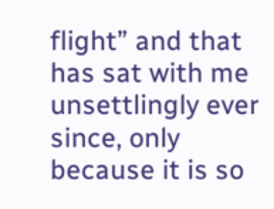flight” and that has sat with me unsettlingly ever since, only because it is so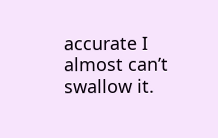accurate I almost can’t swallow it.